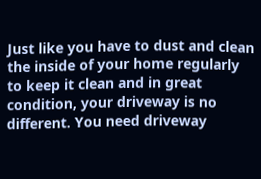Just like you have to dust and clean the inside of your home regularly to keep it clean and in great condition, your driveway is no different. You need driveway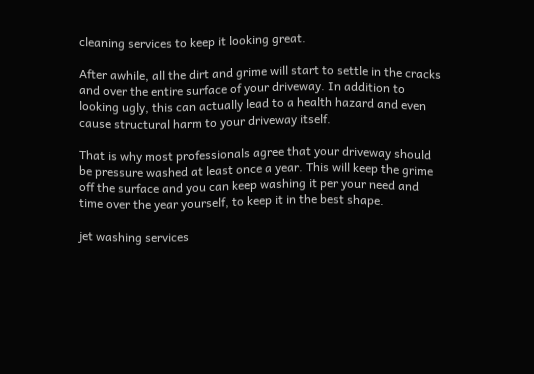cleaning services to keep it looking great.

After awhile, all the dirt and grime will start to settle in the cracks and over the entire surface of your driveway. In addition to looking ugly, this can actually lead to a health hazard and even cause structural harm to your driveway itself.

That is why most professionals agree that your driveway should be pressure washed at least once a year. This will keep the grime off the surface and you can keep washing it per your need and time over the year yourself, to keep it in the best shape.

jet washing services